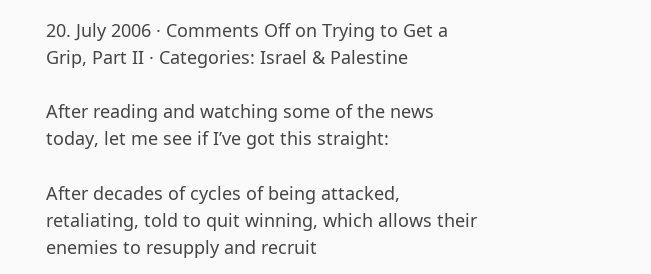20. July 2006 · Comments Off on Trying to Get a Grip, Part II · Categories: Israel & Palestine

After reading and watching some of the news today, let me see if I’ve got this straight:

After decades of cycles of being attacked, retaliating, told to quit winning, which allows their enemies to resupply and recruit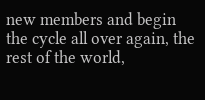new members and begin the cycle all over again, the rest of the world,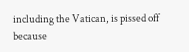including the Vatican, is pissed off because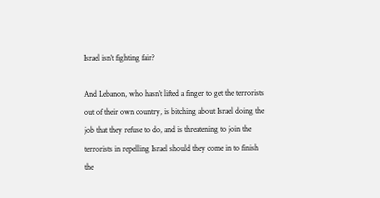Israel isn’t fighting fair?

And Lebanon, who hasn’t lifted a finger to get the terrorists out of their own country, is bitching about Israel doing the job that they refuse to do, and is threatening to join the terrorists in repelling Israel should they come in to finish the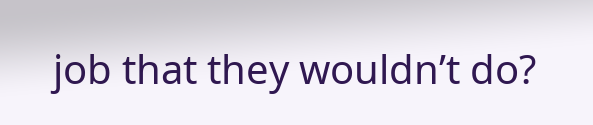job that they wouldn’t do?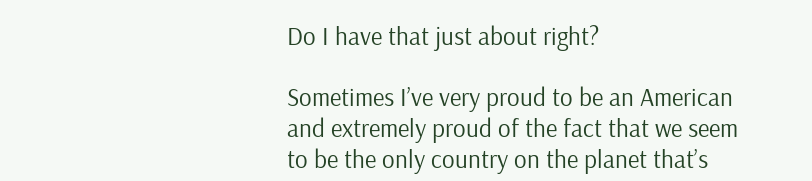Do I have that just about right?

Sometimes I’ve very proud to be an American and extremely proud of the fact that we seem to be the only country on the planet that’s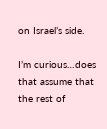on Israel’s side.

I’m curious…does that assume that the rest of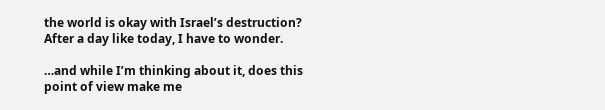the world is okay with Israel’s destruction? After a day like today, I have to wonder.

…and while I’m thinking about it, does this point of view make me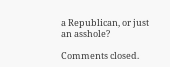a Republican, or just an asshole?

Comments closed.